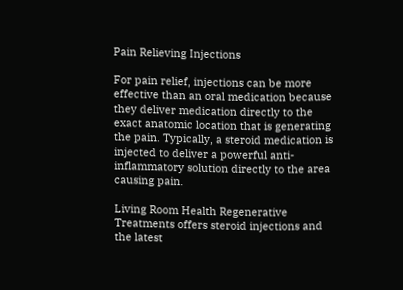Pain Relieving Injections

For pain relief, injections can be more effective than an oral medication because they deliver medication directly to the exact anatomic location that is generating the pain. Typically, a steroid medication is injected to deliver a powerful anti-inflammatory solution directly to the area causing pain.

Living Room Health Regenerative Treatments offers steroid injections and the latest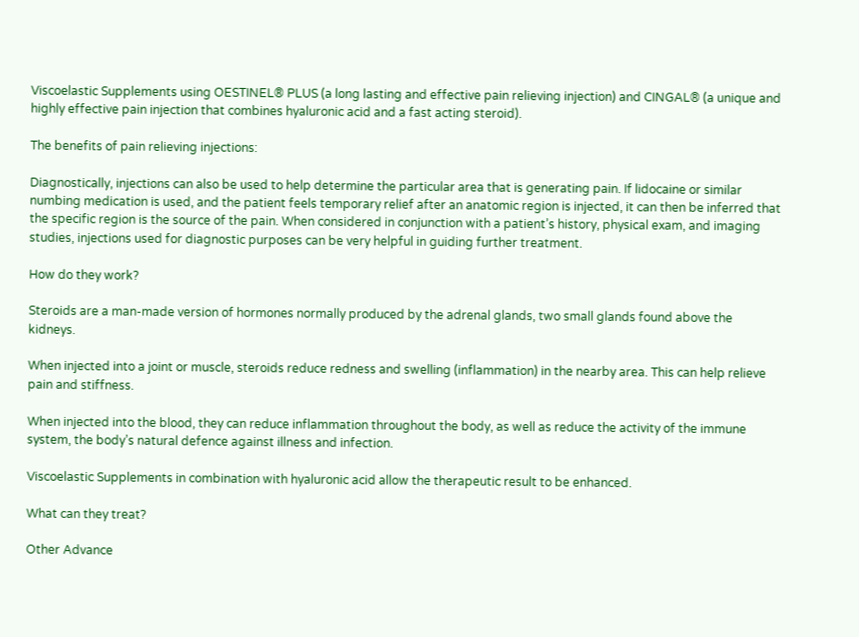Viscoelastic Supplements using OESTINEL® PLUS (a long lasting and effective pain relieving injection) and CINGAL® (a unique and highly effective pain injection that combines hyaluronic acid and a fast acting steroid).

The benefits of pain relieving injections:

Diagnostically, injections can also be used to help determine the particular area that is generating pain. If lidocaine or similar numbing medication is used, and the patient feels temporary relief after an anatomic region is injected, it can then be inferred that the specific region is the source of the pain. When considered in conjunction with a patient’s history, physical exam, and imaging studies, injections used for diagnostic purposes can be very helpful in guiding further treatment.

How do they work?

Steroids are a man-made version of hormones normally produced by the adrenal glands, two small glands found above the kidneys.

When injected into a joint or muscle, steroids reduce redness and swelling (inflammation) in the nearby area. This can help relieve pain and stiffness.

When injected into the blood, they can reduce inflammation throughout the body, as well as reduce the activity of the immune system, the body’s natural defence against illness and infection.

Viscoelastic Supplements in combination with hyaluronic acid allow the therapeutic result to be enhanced.

What can they treat?

Other Advance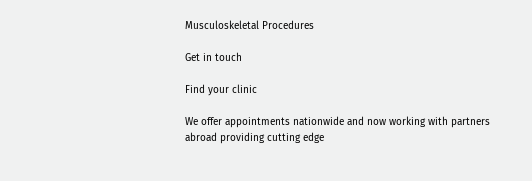Musculoskeletal Procedures

Get in touch

Find your clinic

We offer appointments nationwide and now working with partners abroad providing cutting edge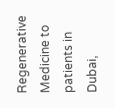Regenerative Medicine to patients in Dubai,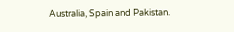Australia, Spain and Pakistan.